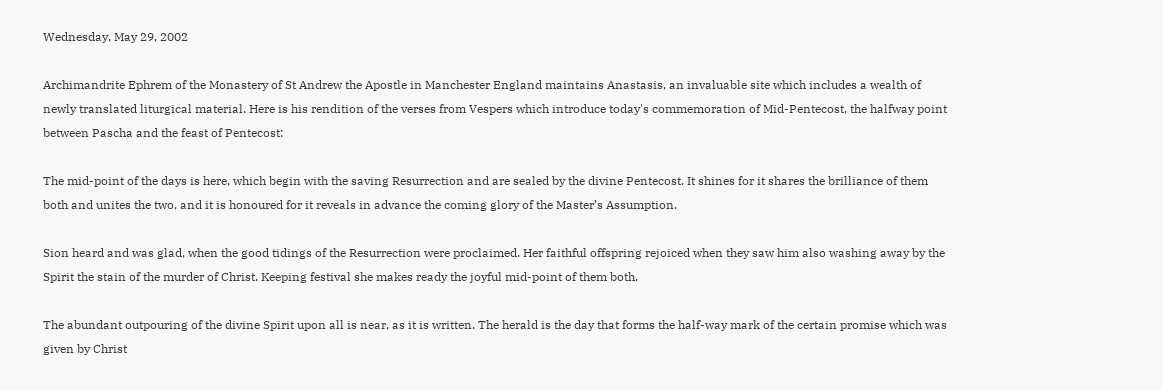Wednesday, May 29, 2002

Archimandrite Ephrem of the Monastery of St Andrew the Apostle in Manchester England maintains Anastasis, an invaluable site which includes a wealth of newly translated liturgical material. Here is his rendition of the verses from Vespers which introduce today's commemoration of Mid-Pentecost, the halfway point between Pascha and the feast of Pentecost:

The mid-point of the days is here, which begin with the saving Resurrection and are sealed by the divine Pentecost. It shines for it shares the brilliance of them both and unites the two, and it is honoured for it reveals in advance the coming glory of the Master’s Assumption.

Sion heard and was glad, when the good tidings of the Resurrection were proclaimed. Her faithful offspring rejoiced when they saw him also washing away by the Spirit the stain of the murder of Christ. Keeping festival she makes ready the joyful mid-point of them both.

The abundant outpouring of the divine Spirit upon all is near, as it is written. The herald is the day that forms the half-way mark of the certain promise which was given by Christ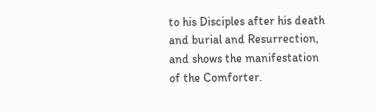to his Disciples after his death and burial and Resurrection, and shows the manifestation of the Comforter.